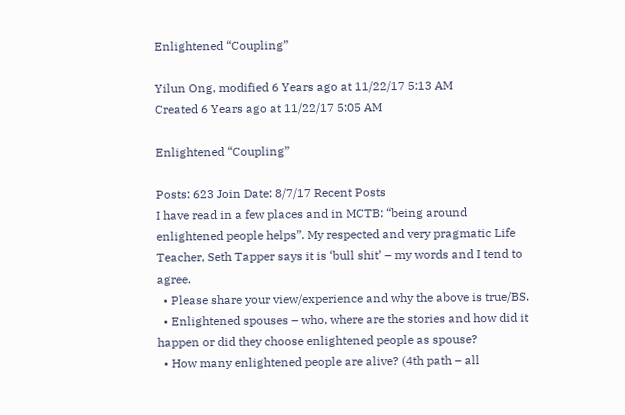Enlightened “Coupling”

Yilun Ong, modified 6 Years ago at 11/22/17 5:13 AM
Created 6 Years ago at 11/22/17 5:05 AM

Enlightened “Coupling”

Posts: 623 Join Date: 8/7/17 Recent Posts
I have read in a few places and in MCTB: “being around enlightened people helps”. My respected and very pragmatic Life Teacher, Seth Tapper says it is ‘bull shit’ – my words and I tend to agree.
  • Please share your view/experience and why the above is true/BS.
  • Enlightened spouses – who, where are the stories and how did it happen or did they choose enlightened people as spouse?
  • How many enlightened people are alive? (4th path – all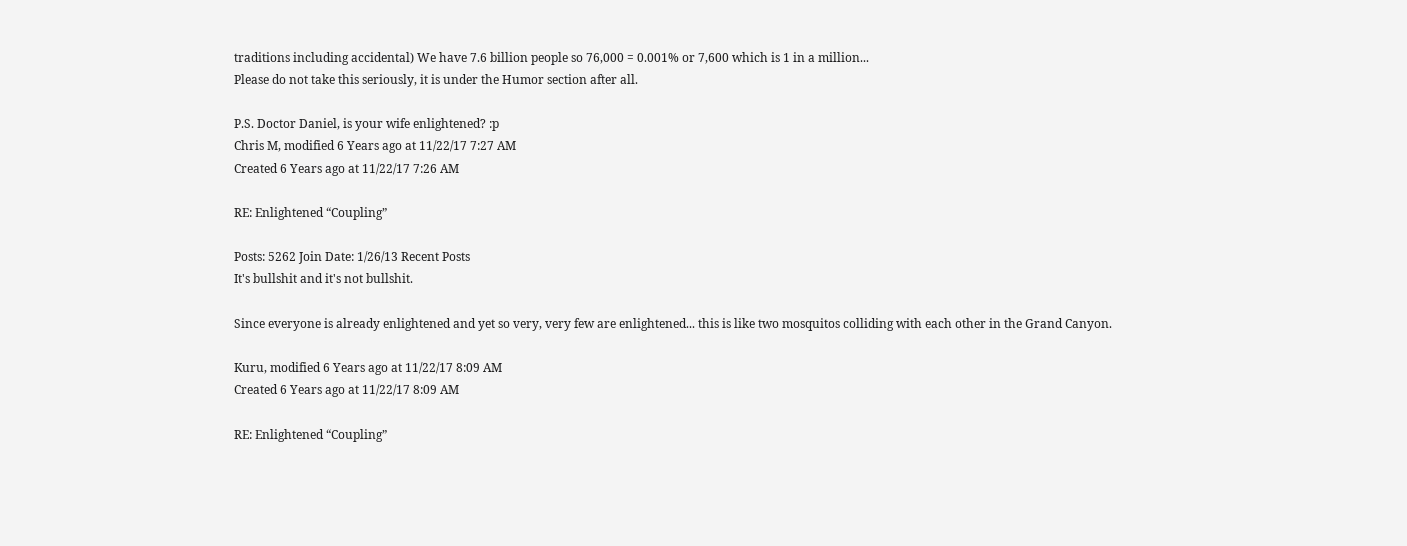traditions including accidental) We have 7.6 billion people so 76,000 = 0.001% or 7,600 which is 1 in a million...
Please do not take this seriously, it is under the Humor section after all.

P.S. Doctor Daniel, is your wife enlightened? :p
Chris M, modified 6 Years ago at 11/22/17 7:27 AM
Created 6 Years ago at 11/22/17 7:26 AM

RE: Enlightened “Coupling”

Posts: 5262 Join Date: 1/26/13 Recent Posts
It's bullshit and it's not bullshit.

Since everyone is already enlightened and yet so very, very few are enlightened... this is like two mosquitos colliding with each other in the Grand Canyon.

Kuru, modified 6 Years ago at 11/22/17 8:09 AM
Created 6 Years ago at 11/22/17 8:09 AM

RE: Enlightened “Coupling”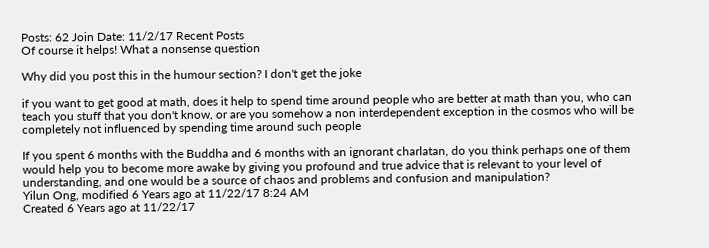Posts: 62 Join Date: 11/2/17 Recent Posts
Of course it helps! What a nonsense question

Why did you post this in the humour section? I don't get the joke

if you want to get good at math, does it help to spend time around people who are better at math than you, who can teach you stuff that you don't know, or are you somehow a non interdependent exception in the cosmos who will be completely not influenced by spending time around such people

If you spent 6 months with the Buddha and 6 months with an ignorant charlatan, do you think perhaps one of them would help you to become more awake by giving you profound and true advice that is relevant to your level of understanding, and one would be a source of chaos and problems and confusion and manipulation?
Yilun Ong, modified 6 Years ago at 11/22/17 8:24 AM
Created 6 Years ago at 11/22/17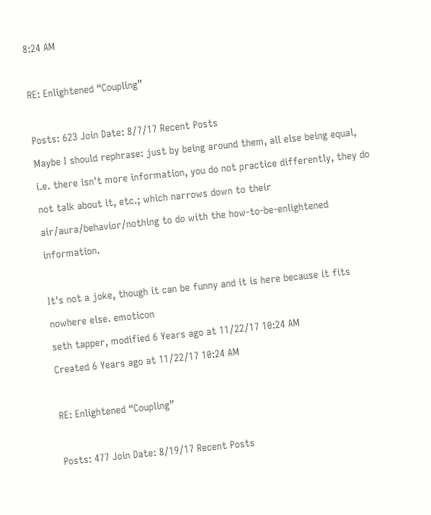8:24 AM

RE: Enlightened “Coupling”

Posts: 623 Join Date: 8/7/17 Recent Posts
Maybe I should rephrase: just by being around them, all else being equal, i.e. there isn't more information, you do not practice differently, they do not talk about it, etc.; which narrows down to their air/aura/behavior/nothing to do with the how-to-be-enlightened information.

It's not a joke, though it can be funny and it is here because it fits nowhere else. emoticon
seth tapper, modified 6 Years ago at 11/22/17 10:24 AM
Created 6 Years ago at 11/22/17 10:24 AM

RE: Enlightened “Coupling”

Posts: 477 Join Date: 8/19/17 Recent Posts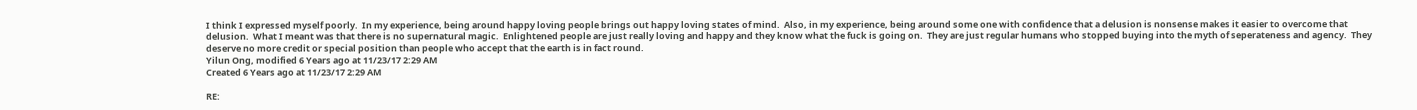I think I expressed myself poorly.  In my experience, being around happy loving people brings out happy loving states of mind.  Also, in my experience, being around some one with confidence that a delusion is nonsense makes it easier to overcome that delusion.  What I meant was that there is no supernatural magic.  Enlightened people are just really loving and happy and they know what the fuck is going on.  They are just regular humans who stopped buying into the myth of seperateness and agency.  They deserve no more credit or special position than people who accept that the earth is in fact round.
Yilun Ong, modified 6 Years ago at 11/23/17 2:29 AM
Created 6 Years ago at 11/23/17 2:29 AM

RE: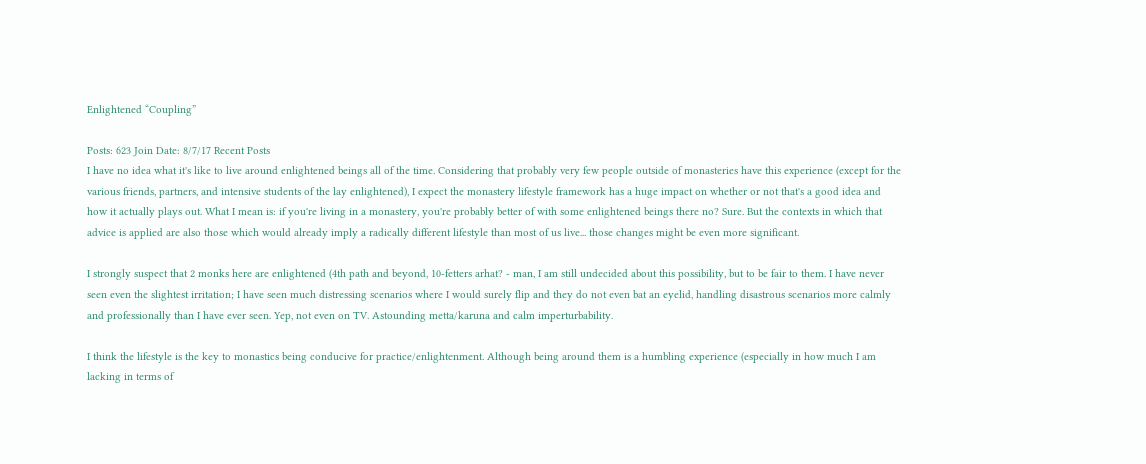Enlightened “Coupling”

Posts: 623 Join Date: 8/7/17 Recent Posts
I have no idea what it's like to live around enlightened beings all of the time. Considering that probably very few people outside of monasteries have this experience (except for the various friends, partners, and intensive students of the lay enlightened), I expect the monastery lifestyle framework has a huge impact on whether or not that's a good idea and how it actually plays out. What I mean is: if you're living in a monastery, you're probably better of with some enlightened beings there no? Sure. But the contexts in which that advice is applied are also those which would already imply a radically different lifestyle than most of us live... those changes might be even more significant.

I strongly suspect that 2 monks here are enlightened (4th path and beyond, 10-fetters arhat? - man, I am still undecided about this possibility, but to be fair to them. I have never seen even the slightest irritation; I have seen much distressing scenarios where I would surely flip and they do not even bat an eyelid, handling disastrous scenarios more calmly and professionally than I have ever seen. Yep, not even on TV. Astounding metta/karuna and calm imperturbability.

I think the lifestyle is the key to monastics being conducive for practice/enlightenment. Although being around them is a humbling experience (especially in how much I am lacking in terms of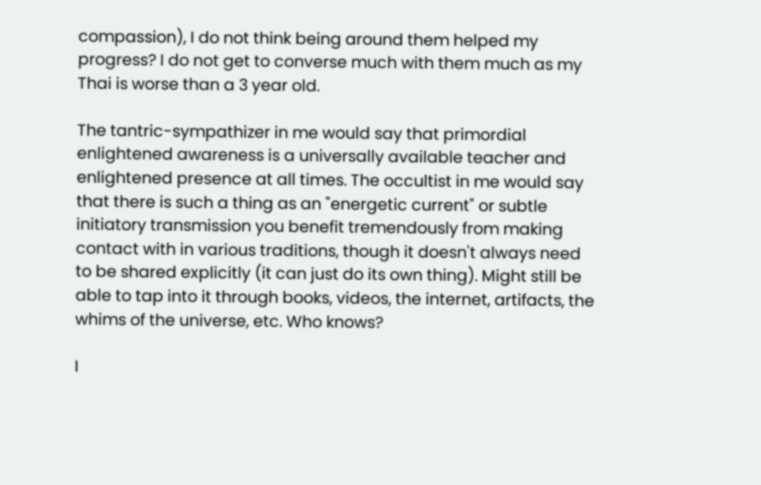compassion), I do not think being around them helped my progress? I do not get to converse much with them much as my Thai is worse than a 3 year old.

The tantric-sympathizer in me would say that primordial enlightened awareness is a universally available teacher and enlightened presence at all times. The occultist in me would say that there is such a thing as an "energetic current" or subtle initiatory transmission you benefit tremendously from making contact with in various traditions, though it doesn't always need to be shared explicitly (it can just do its own thing). Might still be able to tap into it through books, videos, the internet, artifacts, the whims of the universe, etc. Who knows?

I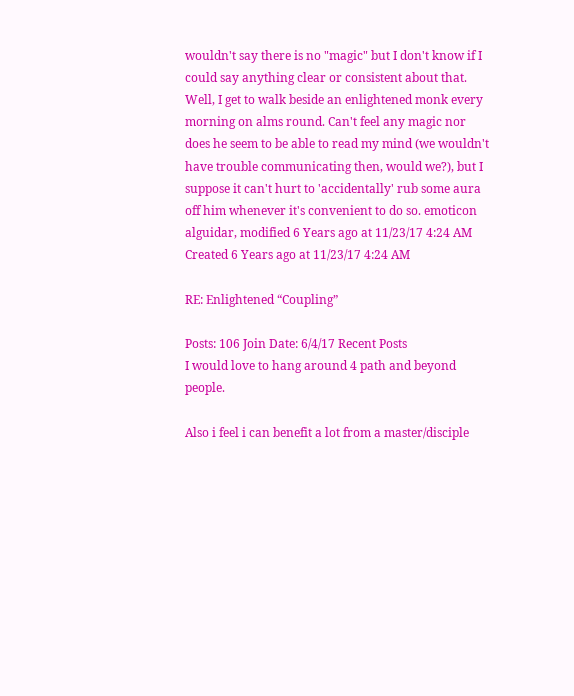wouldn't say there is no "magic" but I don't know if I could say anything clear or consistent about that.
Well, I get to walk beside an enlightened monk every morning on alms round. Can't feel any magic nor does he seem to be able to read my mind (we wouldn't have trouble communicating then, would we?), but I suppose it can't hurt to 'accidentally' rub some aura off him whenever it's convenient to do so. emoticon
alguidar, modified 6 Years ago at 11/23/17 4:24 AM
Created 6 Years ago at 11/23/17 4:24 AM

RE: Enlightened “Coupling”

Posts: 106 Join Date: 6/4/17 Recent Posts
I would love to hang around 4 path and beyond people.

Also i feel i can benefit a lot from a master/disciple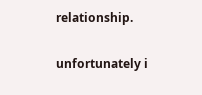relationship.

unfortunately i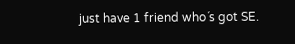just have 1 friend who´s got SE.